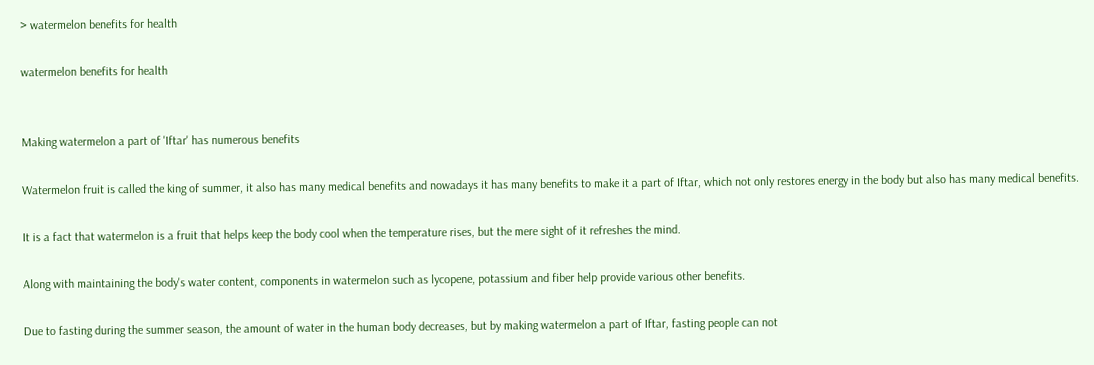> watermelon benefits for health

watermelon benefits for health


Making watermelon a part of 'Iftar' has numerous benefits

Watermelon fruit is called the king of summer, it also has many medical benefits and nowadays it has many benefits to make it a part of Iftar, which not only restores energy in the body but also has many medical benefits.

It is a fact that watermelon is a fruit that helps keep the body cool when the temperature rises, but the mere sight of it refreshes the mind.

Along with maintaining the body's water content, components in watermelon such as lycopene, potassium and fiber help provide various other benefits.

Due to fasting during the summer season, the amount of water in the human body decreases, but by making watermelon a part of Iftar, fasting people can not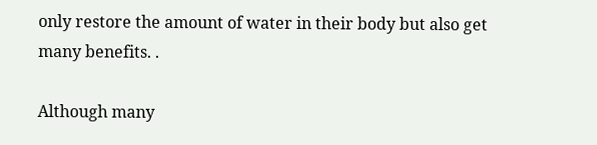only restore the amount of water in their body but also get many benefits. .

Although many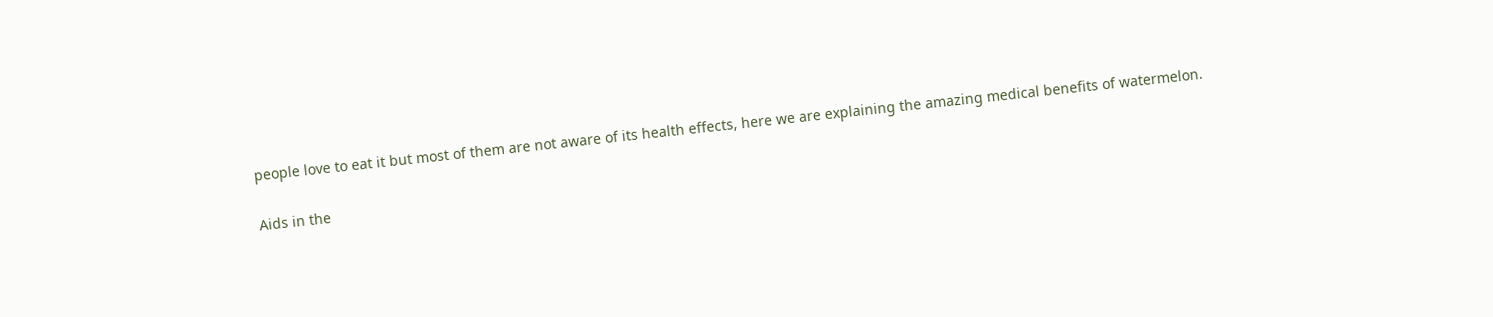people love to eat it but most of them are not aware of its health effects, here we are explaining the amazing medical benefits of watermelon.

Aids in the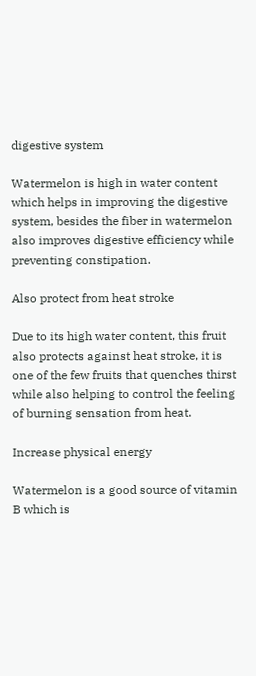digestive system

Watermelon is high in water content which helps in improving the digestive system, besides the fiber in watermelon also improves digestive efficiency while preventing constipation.

Also protect from heat stroke

Due to its high water content, this fruit also protects against heat stroke, it is one of the few fruits that quenches thirst while also helping to control the feeling of burning sensation from heat.

Increase physical energy

Watermelon is a good source of vitamin B which is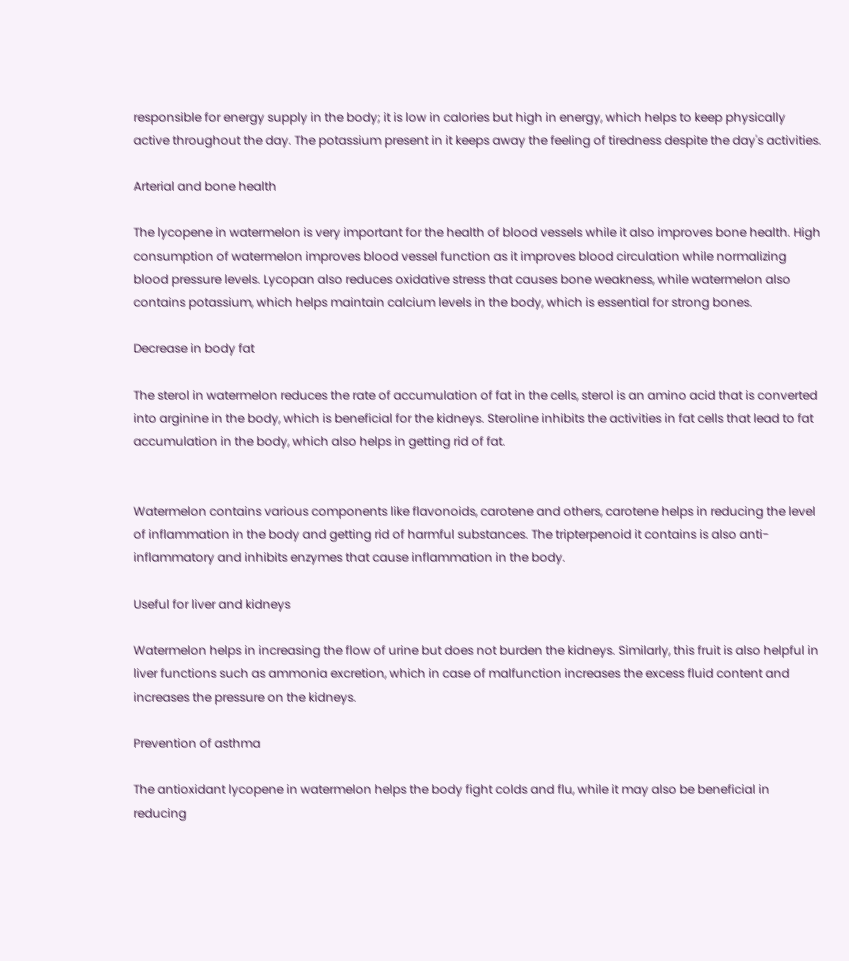responsible for energy supply in the body; it is low in calories but high in energy, which helps to keep physically active throughout the day. The potassium present in it keeps away the feeling of tiredness despite the day's activities.

Arterial and bone health

The lycopene in watermelon is very important for the health of blood vessels while it also improves bone health. High consumption of watermelon improves blood vessel function as it improves blood circulation while normalizing blood pressure levels. Lycopan also reduces oxidative stress that causes bone weakness, while watermelon also contains potassium, which helps maintain calcium levels in the body, which is essential for strong bones.

Decrease in body fat

The sterol in watermelon reduces the rate of accumulation of fat in the cells, sterol is an amino acid that is converted into arginine in the body, which is beneficial for the kidneys. Steroline inhibits the activities in fat cells that lead to fat accumulation in the body, which also helps in getting rid of fat.


Watermelon contains various components like flavonoids, carotene and others, carotene helps in reducing the level of inflammation in the body and getting rid of harmful substances. The tripterpenoid it contains is also anti-inflammatory and inhibits enzymes that cause inflammation in the body.

Useful for liver and kidneys

Watermelon helps in increasing the flow of urine but does not burden the kidneys. Similarly, this fruit is also helpful in liver functions such as ammonia excretion, which in case of malfunction increases the excess fluid content and increases the pressure on the kidneys.

Prevention of asthma

The antioxidant lycopene in watermelon helps the body fight colds and flu, while it may also be beneficial in reducing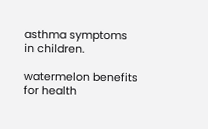asthma symptoms in children.

watermelon benefits for health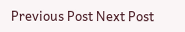Previous Post Next Post